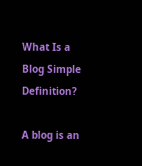What Is a Blog Simple Definition?

A blog is an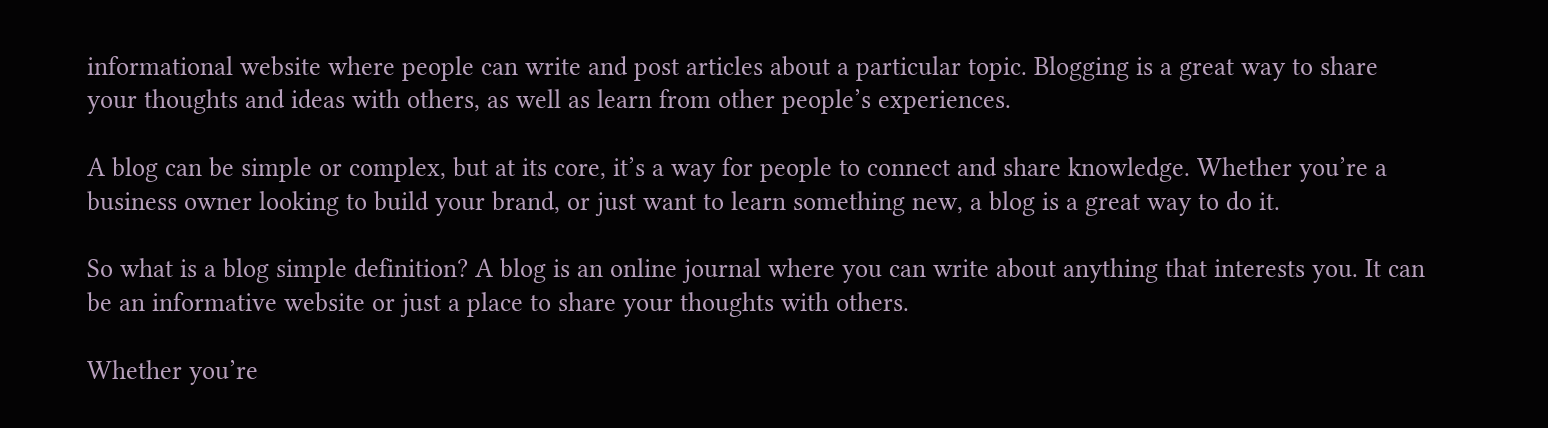informational website where people can write and post articles about a particular topic. Blogging is a great way to share your thoughts and ideas with others, as well as learn from other people’s experiences.

A blog can be simple or complex, but at its core, it’s a way for people to connect and share knowledge. Whether you’re a business owner looking to build your brand, or just want to learn something new, a blog is a great way to do it.

So what is a blog simple definition? A blog is an online journal where you can write about anything that interests you. It can be an informative website or just a place to share your thoughts with others.

Whether you’re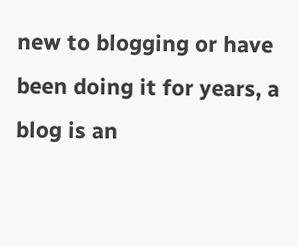new to blogging or have been doing it for years, a blog is an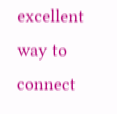excellent way to connect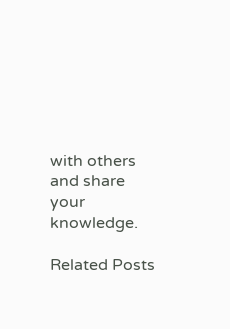with others and share your knowledge.

Related Posts